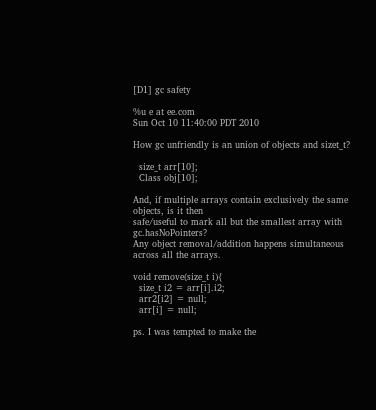[D1] gc safety

%u e at ee.com
Sun Oct 10 11:40:00 PDT 2010

How gc unfriendly is an union of objects and sizet_t?

  size_t arr[10];
  Class obj[10];

And, if multiple arrays contain exclusively the same objects, is it then
safe/useful to mark all but the smallest array with gc.hasNoPointers?
Any object removal/addition happens simultaneous across all the arrays.

void remove(size_t i){
  size_t i2 = arr[i].i2;
  arr2[i2] = null;
  arr[i] = null;

ps. I was tempted to make the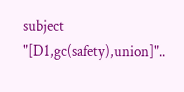subject "[D1,gc(safety),union]"..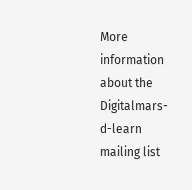More information about the Digitalmars-d-learn mailing list